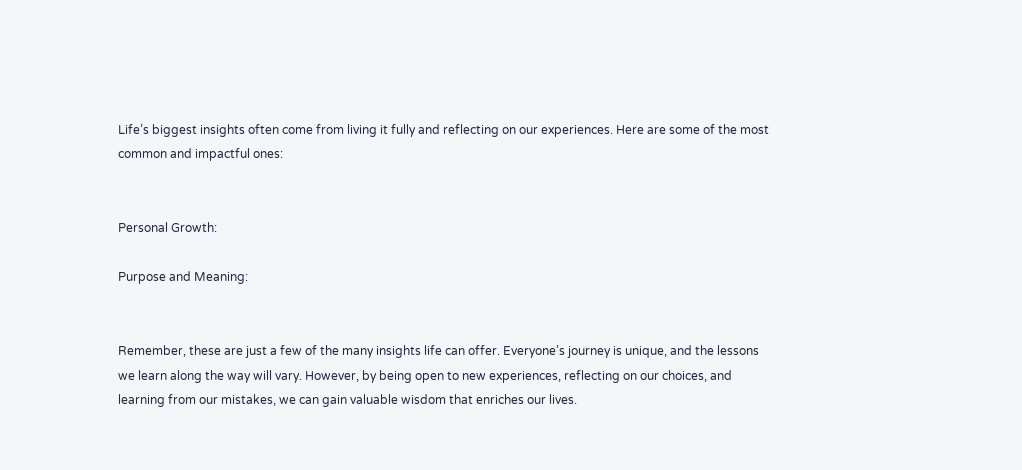Life’s biggest insights often come from living it fully and reflecting on our experiences. Here are some of the most common and impactful ones:


Personal Growth:

Purpose and Meaning:


Remember, these are just a few of the many insights life can offer. Everyone’s journey is unique, and the lessons we learn along the way will vary. However, by being open to new experiences, reflecting on our choices, and learning from our mistakes, we can gain valuable wisdom that enriches our lives.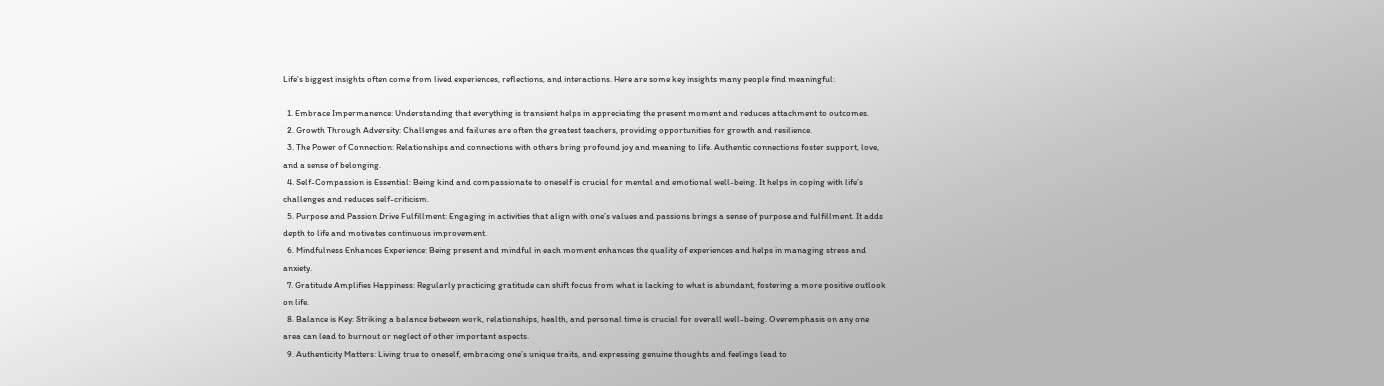Life’s biggest insights often come from lived experiences, reflections, and interactions. Here are some key insights many people find meaningful:

  1. Embrace Impermanence: Understanding that everything is transient helps in appreciating the present moment and reduces attachment to outcomes.
  2. Growth Through Adversity: Challenges and failures are often the greatest teachers, providing opportunities for growth and resilience.
  3. The Power of Connection: Relationships and connections with others bring profound joy and meaning to life. Authentic connections foster support, love, and a sense of belonging.
  4. Self-Compassion is Essential: Being kind and compassionate to oneself is crucial for mental and emotional well-being. It helps in coping with life’s challenges and reduces self-criticism.
  5. Purpose and Passion Drive Fulfillment: Engaging in activities that align with one’s values and passions brings a sense of purpose and fulfillment. It adds depth to life and motivates continuous improvement.
  6. Mindfulness Enhances Experience: Being present and mindful in each moment enhances the quality of experiences and helps in managing stress and anxiety.
  7. Gratitude Amplifies Happiness: Regularly practicing gratitude can shift focus from what is lacking to what is abundant, fostering a more positive outlook on life.
  8. Balance is Key: Striking a balance between work, relationships, health, and personal time is crucial for overall well-being. Overemphasis on any one area can lead to burnout or neglect of other important aspects.
  9. Authenticity Matters: Living true to oneself, embracing one’s unique traits, and expressing genuine thoughts and feelings lead to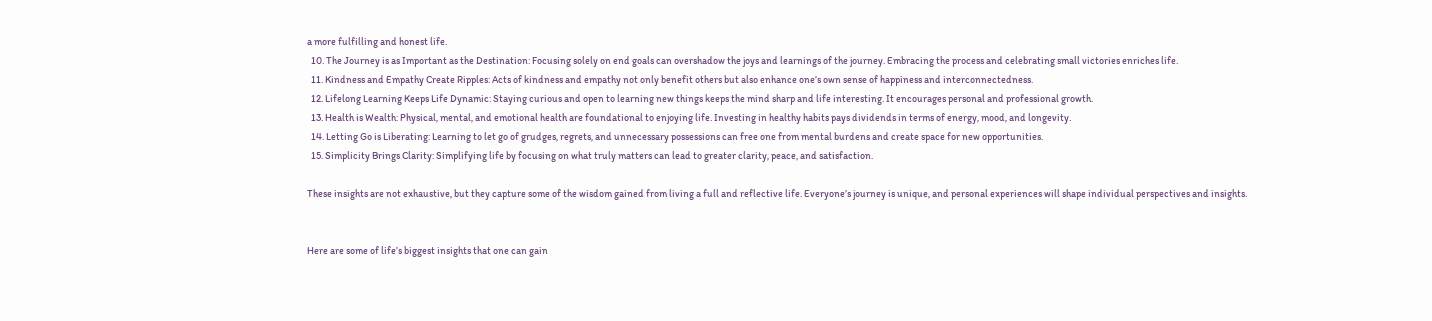a more fulfilling and honest life.
  10. The Journey is as Important as the Destination: Focusing solely on end goals can overshadow the joys and learnings of the journey. Embracing the process and celebrating small victories enriches life.
  11. Kindness and Empathy Create Ripples: Acts of kindness and empathy not only benefit others but also enhance one’s own sense of happiness and interconnectedness.
  12. Lifelong Learning Keeps Life Dynamic: Staying curious and open to learning new things keeps the mind sharp and life interesting. It encourages personal and professional growth.
  13. Health is Wealth: Physical, mental, and emotional health are foundational to enjoying life. Investing in healthy habits pays dividends in terms of energy, mood, and longevity.
  14. Letting Go is Liberating: Learning to let go of grudges, regrets, and unnecessary possessions can free one from mental burdens and create space for new opportunities.
  15. Simplicity Brings Clarity: Simplifying life by focusing on what truly matters can lead to greater clarity, peace, and satisfaction.

These insights are not exhaustive, but they capture some of the wisdom gained from living a full and reflective life. Everyone’s journey is unique, and personal experiences will shape individual perspectives and insights.


Here are some of life’s biggest insights that one can gain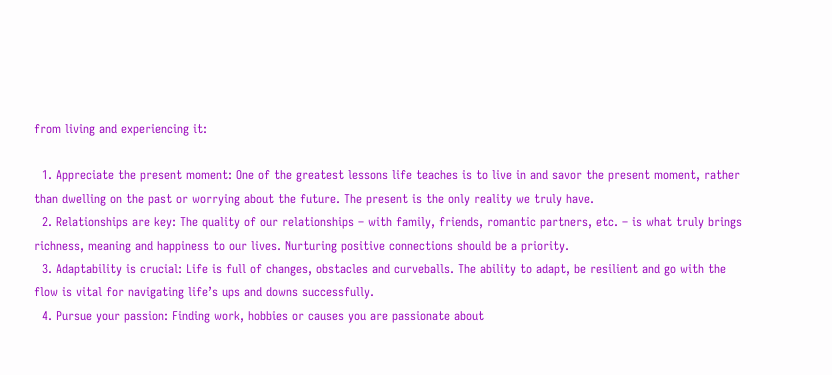from living and experiencing it:

  1. Appreciate the present moment: One of the greatest lessons life teaches is to live in and savor the present moment, rather than dwelling on the past or worrying about the future. The present is the only reality we truly have.
  2. Relationships are key: The quality of our relationships – with family, friends, romantic partners, etc. – is what truly brings richness, meaning and happiness to our lives. Nurturing positive connections should be a priority.
  3. Adaptability is crucial: Life is full of changes, obstacles and curveballs. The ability to adapt, be resilient and go with the flow is vital for navigating life’s ups and downs successfully.
  4. Pursue your passion: Finding work, hobbies or causes you are passionate about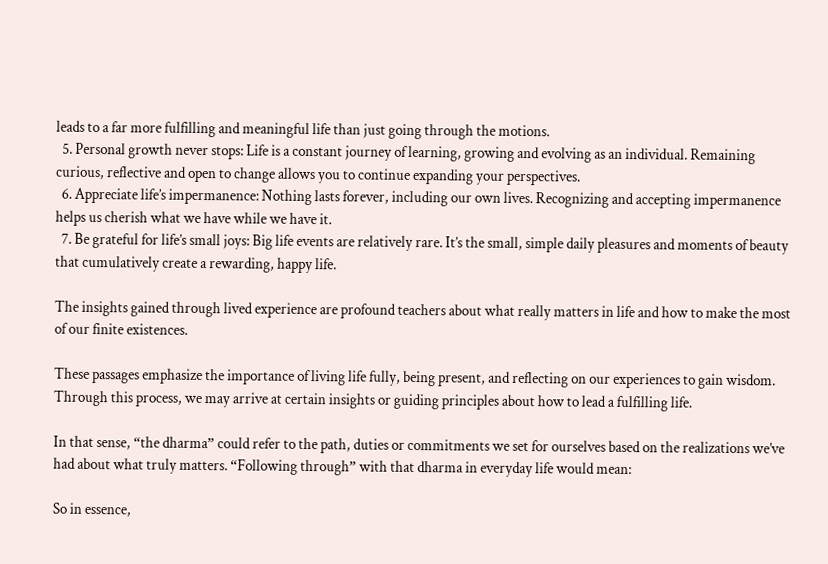leads to a far more fulfilling and meaningful life than just going through the motions.
  5. Personal growth never stops: Life is a constant journey of learning, growing and evolving as an individual. Remaining curious, reflective and open to change allows you to continue expanding your perspectives.
  6. Appreciate life’s impermanence: Nothing lasts forever, including our own lives. Recognizing and accepting impermanence helps us cherish what we have while we have it.
  7. Be grateful for life’s small joys: Big life events are relatively rare. It’s the small, simple daily pleasures and moments of beauty that cumulatively create a rewarding, happy life.

The insights gained through lived experience are profound teachers about what really matters in life and how to make the most of our finite existences.

These passages emphasize the importance of living life fully, being present, and reflecting on our experiences to gain wisdom. Through this process, we may arrive at certain insights or guiding principles about how to lead a fulfilling life.

In that sense, “the dharma” could refer to the path, duties or commitments we set for ourselves based on the realizations we’ve had about what truly matters. “Following through” with that dharma in everyday life would mean:

So in essence,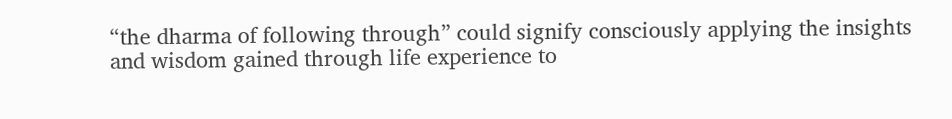“the dharma of following through” could signify consciously applying the insights and wisdom gained through life experience to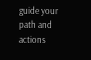guide your path and actions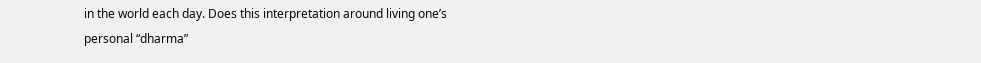in the world each day. Does this interpretation around living one’s personal “dharma”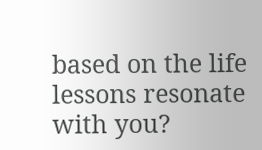based on the life lessons resonate with you?